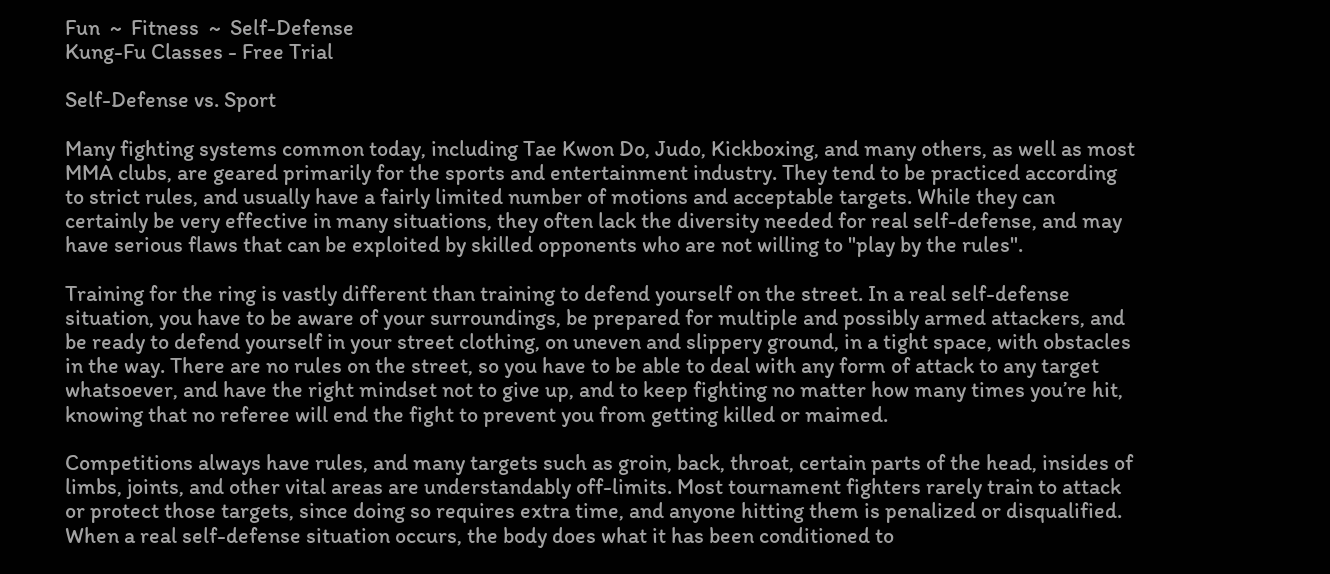Fun  ~  Fitness  ~  Self-Defense
Kung-Fu Classes - Free Trial

Self-Defense vs. Sport

Many fighting systems common today, including Tae Kwon Do, Judo, Kickboxing, and many others, as well as most MMA clubs, are geared primarily for the sports and entertainment industry. They tend to be practiced according to strict rules, and usually have a fairly limited number of motions and acceptable targets. While they can certainly be very effective in many situations, they often lack the diversity needed for real self-defense, and may have serious flaws that can be exploited by skilled opponents who are not willing to "play by the rules".

Training for the ring is vastly different than training to defend yourself on the street. In a real self-defense situation, you have to be aware of your surroundings, be prepared for multiple and possibly armed attackers, and be ready to defend yourself in your street clothing, on uneven and slippery ground, in a tight space, with obstacles in the way. There are no rules on the street, so you have to be able to deal with any form of attack to any target whatsoever, and have the right mindset not to give up, and to keep fighting no matter how many times you’re hit, knowing that no referee will end the fight to prevent you from getting killed or maimed.

Competitions always have rules, and many targets such as groin, back, throat, certain parts of the head, insides of limbs, joints, and other vital areas are understandably off-limits. Most tournament fighters rarely train to attack or protect those targets, since doing so requires extra time, and anyone hitting them is penalized or disqualified. When a real self-defense situation occurs, the body does what it has been conditioned to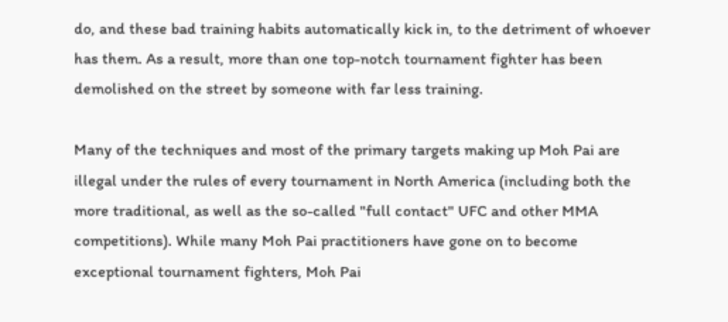do, and these bad training habits automatically kick in, to the detriment of whoever has them. As a result, more than one top-notch tournament fighter has been demolished on the street by someone with far less training.

Many of the techniques and most of the primary targets making up Moh Pai are illegal under the rules of every tournament in North America (including both the more traditional, as well as the so-called "full contact" UFC and other MMA competitions). While many Moh Pai practitioners have gone on to become exceptional tournament fighters, Moh Pai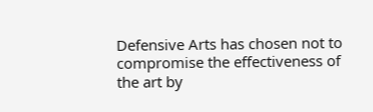Defensive Arts has chosen not to compromise the effectiveness of the art by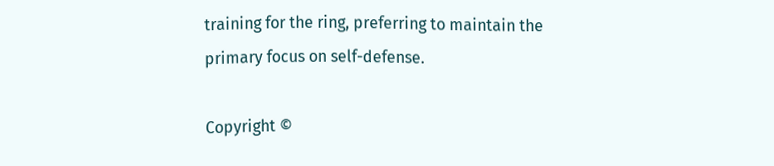training for the ring, preferring to maintain the primary focus on self-defense.

Copyright ©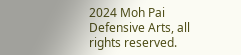2024 Moh Pai Defensive Arts, all rights reserved.